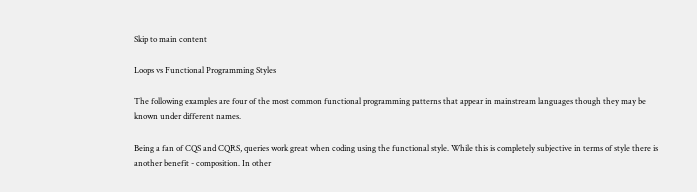Skip to main content

Loops vs Functional Programming Styles

The following examples are four of the most common functional programming patterns that appear in mainstream languages though they may be known under different names.

Being a fan of CQS and CQRS, queries work great when coding using the functional style. While this is completely subjective in terms of style there is another benefit - composition. In other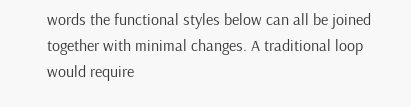words the functional styles below can all be joined together with minimal changes. A traditional loop would require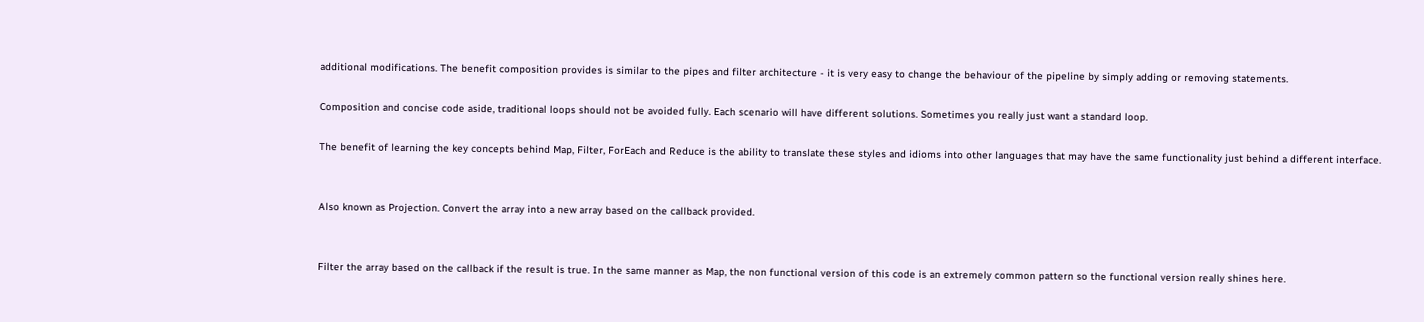additional modifications. The benefit composition provides is similar to the pipes and filter architecture - it is very easy to change the behaviour of the pipeline by simply adding or removing statements.

Composition and concise code aside, traditional loops should not be avoided fully. Each scenario will have different solutions. Sometimes you really just want a standard loop.

The benefit of learning the key concepts behind Map, Filter, ForEach and Reduce is the ability to translate these styles and idioms into other languages that may have the same functionality just behind a different interface.


Also known as Projection. Convert the array into a new array based on the callback provided.


Filter the array based on the callback if the result is true. In the same manner as Map, the non functional version of this code is an extremely common pattern so the functional version really shines here.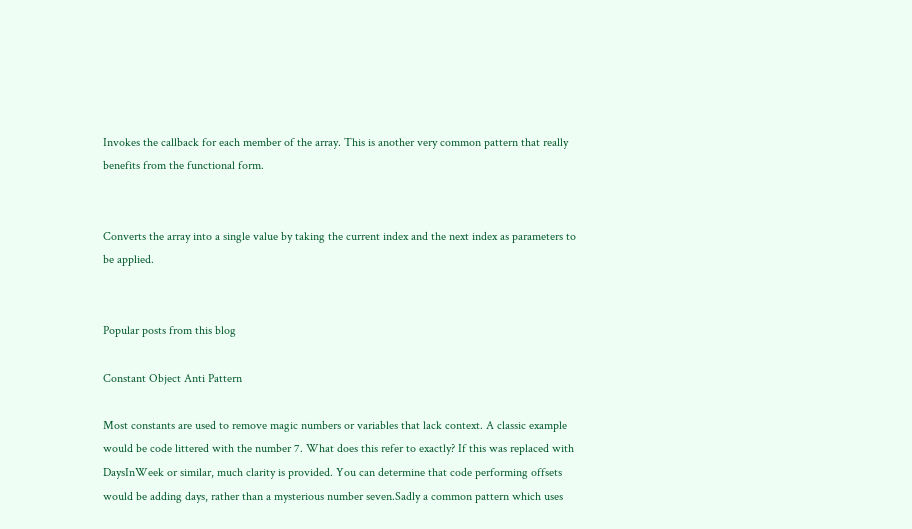Invokes the callback for each member of the array. This is another very common pattern that really benefits from the functional form.


Converts the array into a single value by taking the current index and the next index as parameters to be applied.


Popular posts from this blog

Constant Object Anti Pattern

Most constants are used to remove magic numbers or variables that lack context. A classic example would be code littered with the number 7. What does this refer to exactly? If this was replaced with DaysInWeek or similar, much clarity is provided. You can determine that code performing offsets would be adding days, rather than a mysterious number seven.Sadly a common pattern which uses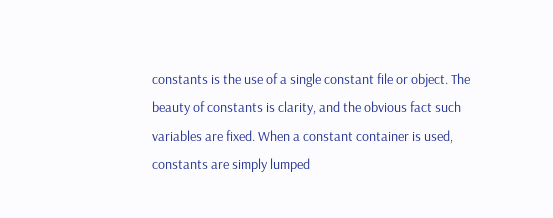constants is the use of a single constant file or object. The beauty of constants is clarity, and the obvious fact such variables are fixed. When a constant container is used, constants are simply lumped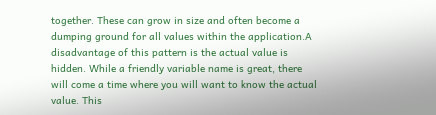together. These can grow in size and often become a dumping ground for all values within the application.A disadvantage of this pattern is the actual value is hidden. While a friendly variable name is great, there will come a time where you will want to know the actual value. This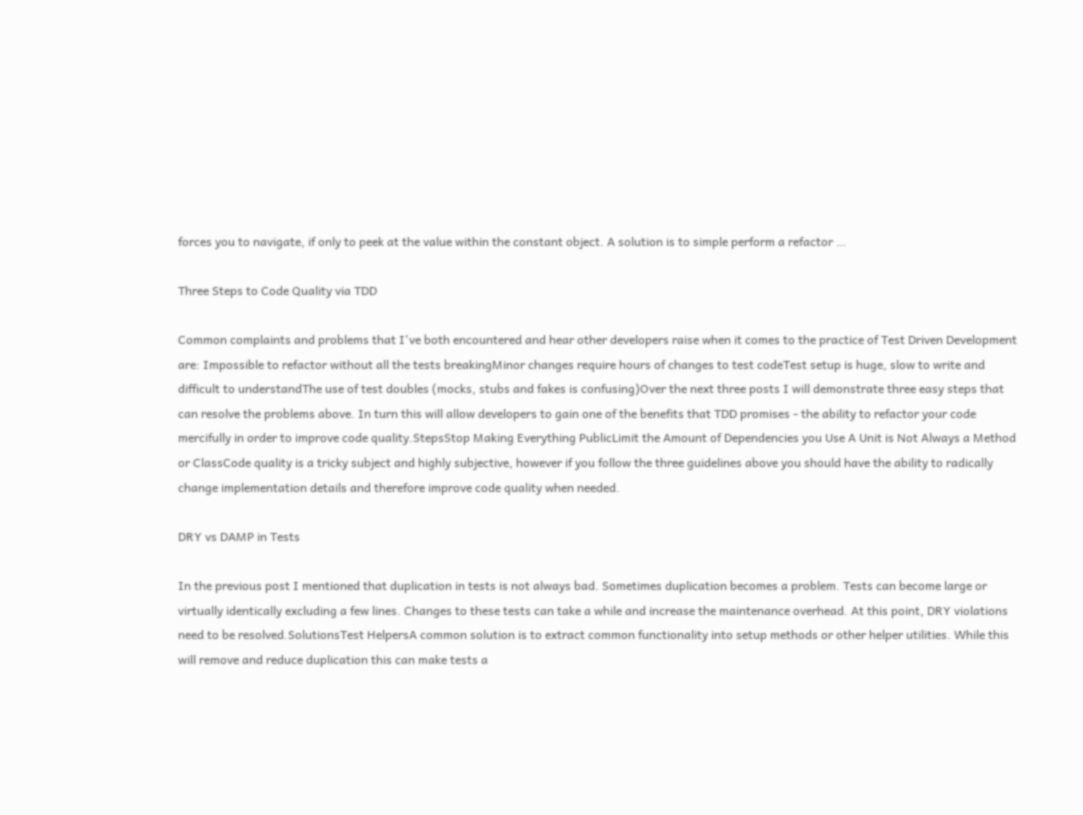forces you to navigate, if only to peek at the value within the constant object. A solution is to simple perform a refactor …

Three Steps to Code Quality via TDD

Common complaints and problems that I've both encountered and hear other developers raise when it comes to the practice of Test Driven Development are: Impossible to refactor without all the tests breakingMinor changes require hours of changes to test codeTest setup is huge, slow to write and difficult to understandThe use of test doubles (mocks, stubs and fakes is confusing)Over the next three posts I will demonstrate three easy steps that can resolve the problems above. In turn this will allow developers to gain one of the benefits that TDD promises - the ability to refactor your code mercifully in order to improve code quality.StepsStop Making Everything PublicLimit the Amount of Dependencies you Use A Unit is Not Always a Method or ClassCode quality is a tricky subject and highly subjective, however if you follow the three guidelines above you should have the ability to radically change implementation details and therefore improve code quality when needed.

DRY vs DAMP in Tests

In the previous post I mentioned that duplication in tests is not always bad. Sometimes duplication becomes a problem. Tests can become large or virtually identically excluding a few lines. Changes to these tests can take a while and increase the maintenance overhead. At this point, DRY violations need to be resolved.SolutionsTest HelpersA common solution is to extract common functionality into setup methods or other helper utilities. While this will remove and reduce duplication this can make tests a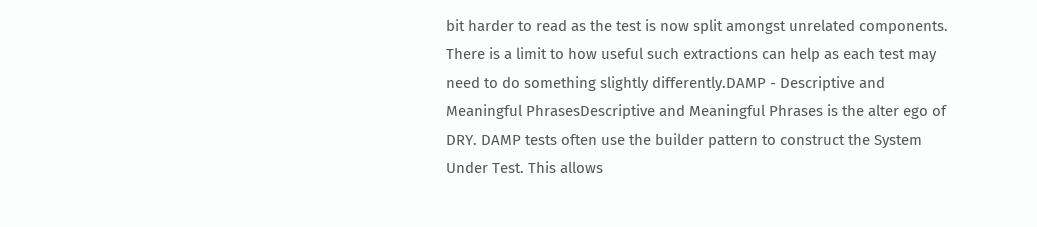bit harder to read as the test is now split amongst unrelated components. There is a limit to how useful such extractions can help as each test may need to do something slightly differently.DAMP - Descriptive and Meaningful PhrasesDescriptive and Meaningful Phrases is the alter ego of DRY. DAMP tests often use the builder pattern to construct the System Under Test. This allows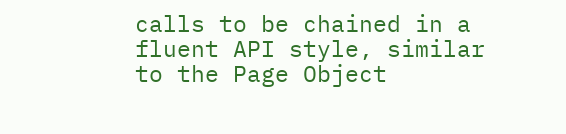calls to be chained in a fluent API style, similar to the Page Object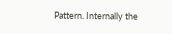Pattern. Internally the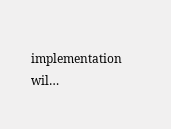implementation wil…